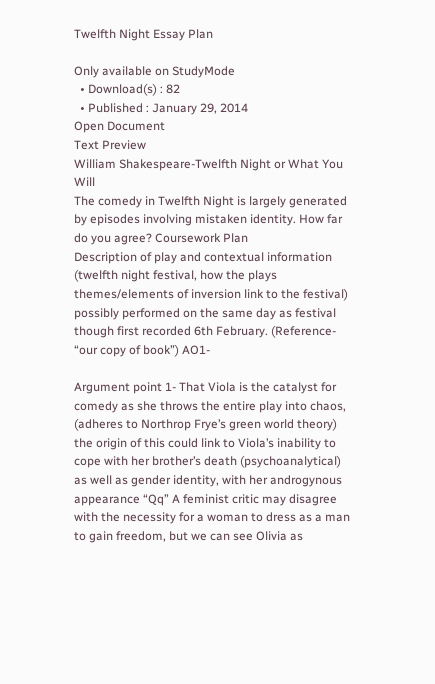Twelfth Night Essay Plan

Only available on StudyMode
  • Download(s) : 82
  • Published : January 29, 2014
Open Document
Text Preview
William Shakespeare-Twelfth Night or What You Will
The comedy in Twelfth Night is largely generated by episodes involving mistaken identity. How far do you agree? Coursework Plan
Description of play and contextual information (twelfth night festival, how the plays themes/elements of inversion link to the festival) possibly performed on the same day as festival though first recorded 6th February. (Reference- “our copy of book”) AO1-

Argument point 1- That Viola is the catalyst for comedy as she throws the entire play into chaos, (adheres to Northrop Frye’s green world theory) the origin of this could link to Viola’s inability to cope with her brother’s death (psychoanalytical) as well as gender identity, with her androgynous appearance “Qq” A feminist critic may disagree with the necessity for a woman to dress as a man to gain freedom, but we can see Olivia as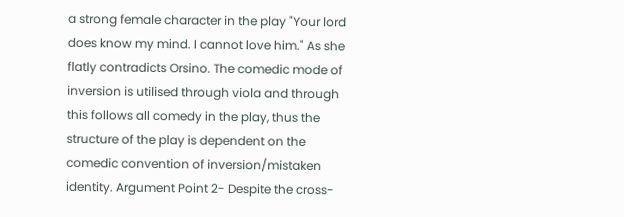a strong female character in the play "Your lord does know my mind. I cannot love him." As she flatly contradicts Orsino. The comedic mode of inversion is utilised through viola and through this follows all comedy in the play, thus the structure of the play is dependent on the comedic convention of inversion/mistaken identity. Argument Point 2- Despite the cross-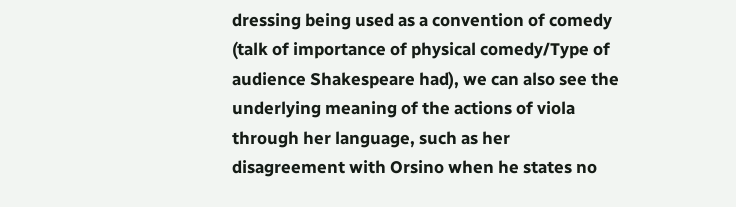dressing being used as a convention of comedy (talk of importance of physical comedy/Type of audience Shakespeare had), we can also see the underlying meaning of the actions of viola through her language, such as her disagreement with Orsino when he states no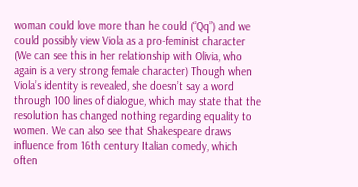woman could love more than he could (“Qq”) and we could possibly view Viola as a pro-feminist character (We can see this in her relationship with Olivia, who again is a very strong female character) Though when Viola’s identity is revealed, she doesn’t say a word through 100 lines of dialogue, which may state that the resolution has changed nothing regarding equality to women. We can also see that Shakespeare draws influence from 16th century Italian comedy, which often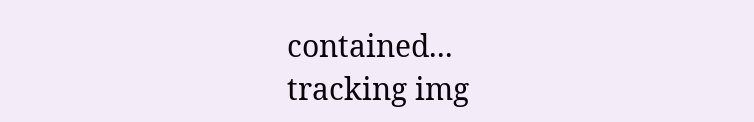contained...
tracking img